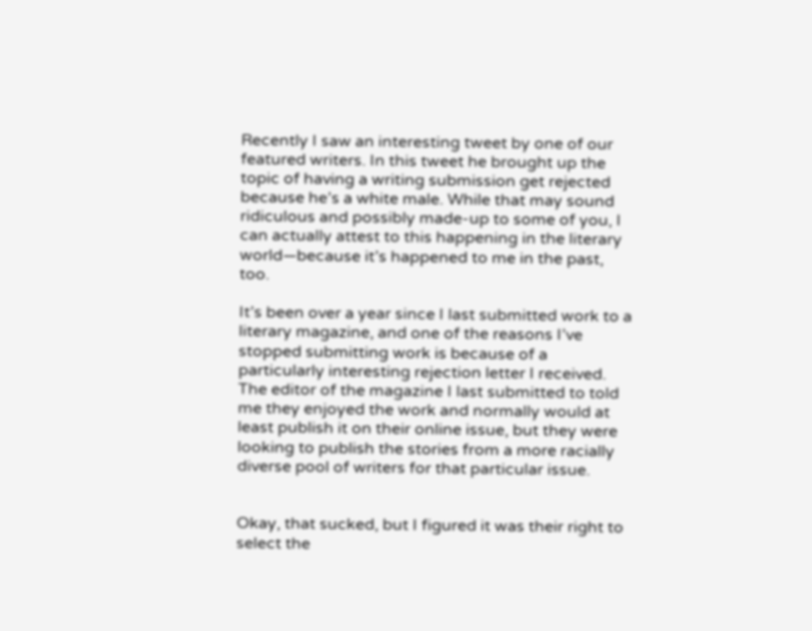Recently I saw an interesting tweet by one of our featured writers. In this tweet he brought up the topic of having a writing submission get rejected because he’s a white male. While that may sound ridiculous and possibly made-up to some of you, I can actually attest to this happening in the literary world—because it’s happened to me in the past, too.

It’s been over a year since I last submitted work to a literary magazine, and one of the reasons I’ve stopped submitting work is because of a particularly interesting rejection letter I received. The editor of the magazine I last submitted to told me they enjoyed the work and normally would at least publish it on their online issue, but they were looking to publish the stories from a more racially diverse pool of writers for that particular issue.


Okay, that sucked, but I figured it was their right to select the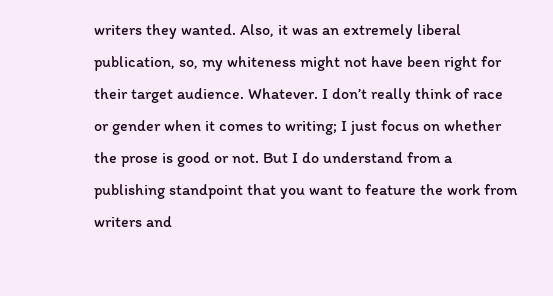writers they wanted. Also, it was an extremely liberal publication, so, my whiteness might not have been right for their target audience. Whatever. I don’t really think of race or gender when it comes to writing; I just focus on whether the prose is good or not. But I do understand from a publishing standpoint that you want to feature the work from writers and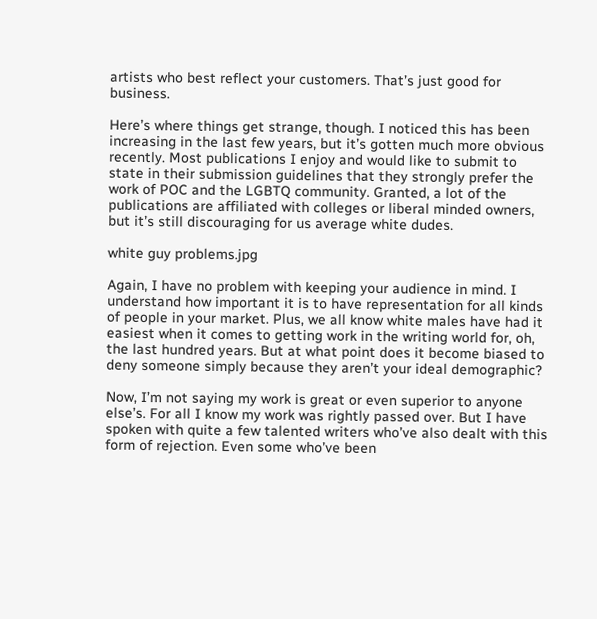artists who best reflect your customers. That’s just good for business.

Here’s where things get strange, though. I noticed this has been increasing in the last few years, but it’s gotten much more obvious recently. Most publications I enjoy and would like to submit to state in their submission guidelines that they strongly prefer the work of POC and the LGBTQ community. Granted, a lot of the publications are affiliated with colleges or liberal minded owners, but it’s still discouraging for us average white dudes.

white guy problems.jpg

Again, I have no problem with keeping your audience in mind. I understand how important it is to have representation for all kinds of people in your market. Plus, we all know white males have had it easiest when it comes to getting work in the writing world for, oh, the last hundred years. But at what point does it become biased to deny someone simply because they aren’t your ideal demographic?

Now, I’m not saying my work is great or even superior to anyone else’s. For all I know my work was rightly passed over. But I have spoken with quite a few talented writers who’ve also dealt with this form of rejection. Even some who’ve been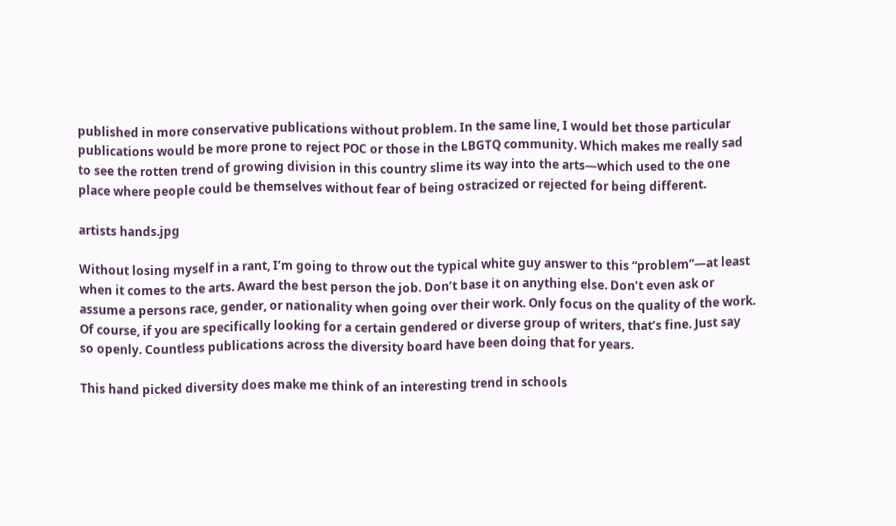published in more conservative publications without problem. In the same line, I would bet those particular publications would be more prone to reject POC or those in the LBGTQ community. Which makes me really sad to see the rotten trend of growing division in this country slime its way into the arts—which used to the one place where people could be themselves without fear of being ostracized or rejected for being different.

artists hands.jpg

Without losing myself in a rant, I’m going to throw out the typical white guy answer to this “problem”—at least when it comes to the arts. Award the best person the job. Don’t base it on anything else. Don’t even ask or assume a persons race, gender, or nationality when going over their work. Only focus on the quality of the work. Of course, if you are specifically looking for a certain gendered or diverse group of writers, that’s fine. Just say so openly. Countless publications across the diversity board have been doing that for years.

This hand picked diversity does make me think of an interesting trend in schools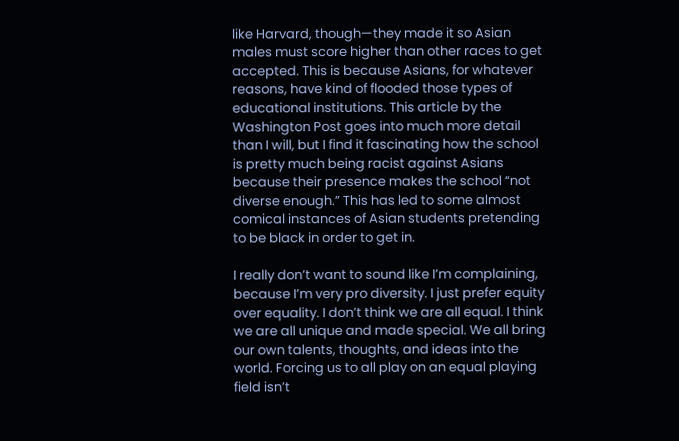like Harvard, though—they made it so Asian males must score higher than other races to get accepted. This is because Asians, for whatever reasons, have kind of flooded those types of educational institutions. This article by the Washington Post goes into much more detail than I will, but I find it fascinating how the school is pretty much being racist against Asians because their presence makes the school “not diverse enough.” This has led to some almost comical instances of Asian students pretending to be black in order to get in.

I really don’t want to sound like I’m complaining, because I’m very pro diversity. I just prefer equity over equality. I don’t think we are all equal. I think we are all unique and made special. We all bring our own talents, thoughts, and ideas into the world. Forcing us to all play on an equal playing field isn’t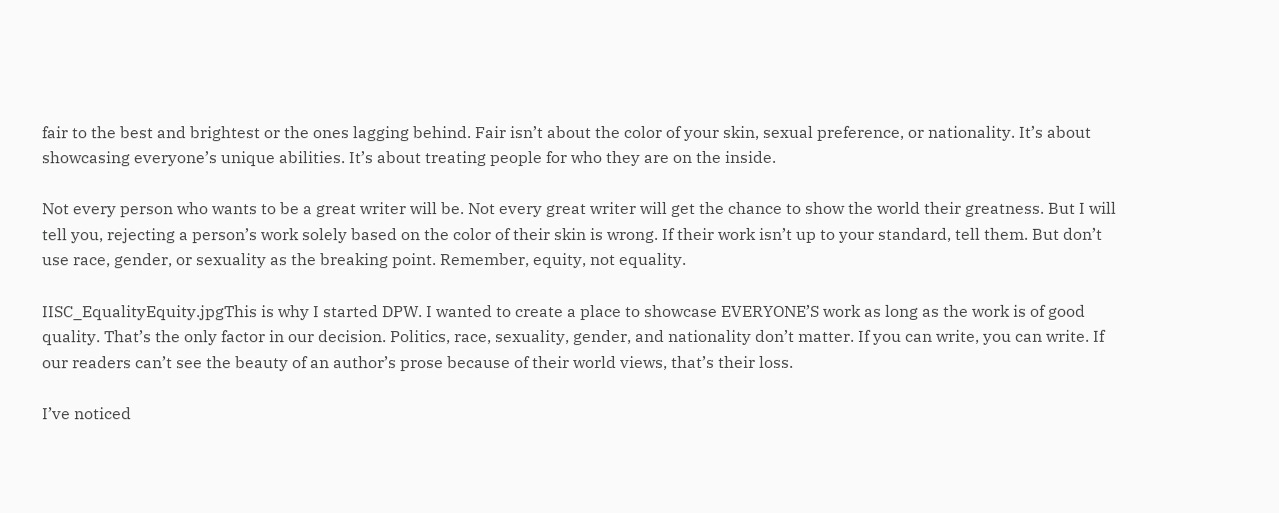fair to the best and brightest or the ones lagging behind. Fair isn’t about the color of your skin, sexual preference, or nationality. It’s about showcasing everyone’s unique abilities. It’s about treating people for who they are on the inside.

Not every person who wants to be a great writer will be. Not every great writer will get the chance to show the world their greatness. But I will tell you, rejecting a person’s work solely based on the color of their skin is wrong. If their work isn’t up to your standard, tell them. But don’t use race, gender, or sexuality as the breaking point. Remember, equity, not equality.

IISC_EqualityEquity.jpgThis is why I started DPW. I wanted to create a place to showcase EVERYONE’S work as long as the work is of good quality. That’s the only factor in our decision. Politics, race, sexuality, gender, and nationality don’t matter. If you can write, you can write. If our readers can’t see the beauty of an author’s prose because of their world views, that’s their loss.

I’ve noticed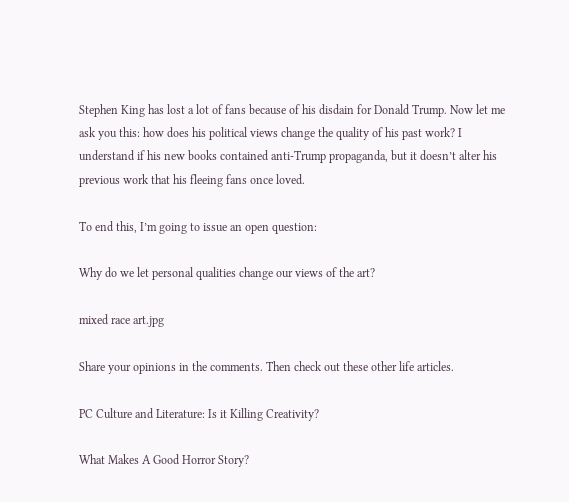Stephen King has lost a lot of fans because of his disdain for Donald Trump. Now let me ask you this: how does his political views change the quality of his past work? I understand if his new books contained anti-Trump propaganda, but it doesn’t alter his previous work that his fleeing fans once loved.

To end this, I’m going to issue an open question:

Why do we let personal qualities change our views of the art?

mixed race art.jpg

Share your opinions in the comments. Then check out these other life articles.

PC Culture and Literature: Is it Killing Creativity?

What Makes A Good Horror Story?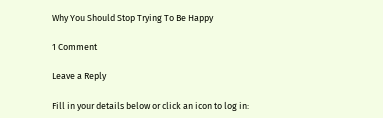Why You Should Stop Trying To Be Happy

1 Comment

Leave a Reply

Fill in your details below or click an icon to log in: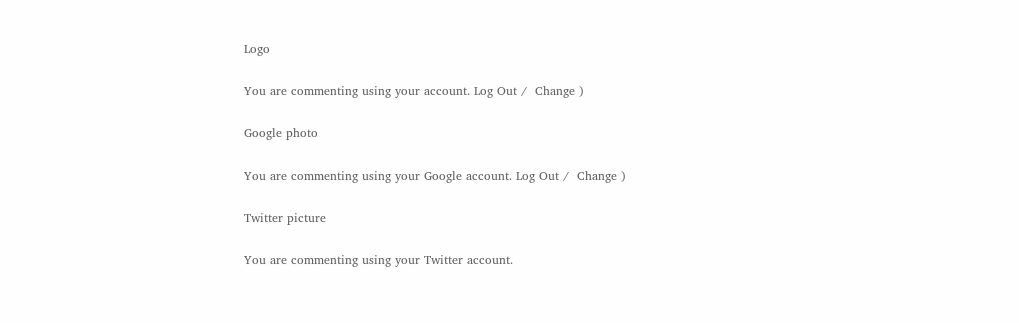Logo

You are commenting using your account. Log Out /  Change )

Google photo

You are commenting using your Google account. Log Out /  Change )

Twitter picture

You are commenting using your Twitter account.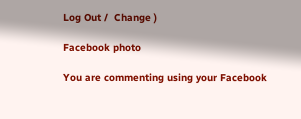Log Out /  Change )

Facebook photo

You are commenting using your Facebook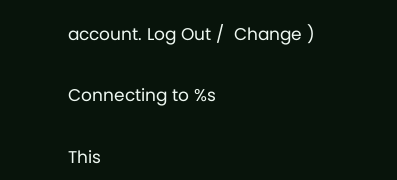account. Log Out /  Change )

Connecting to %s

This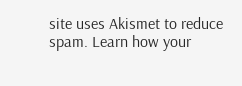site uses Akismet to reduce spam. Learn how your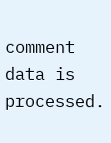comment data is processed.